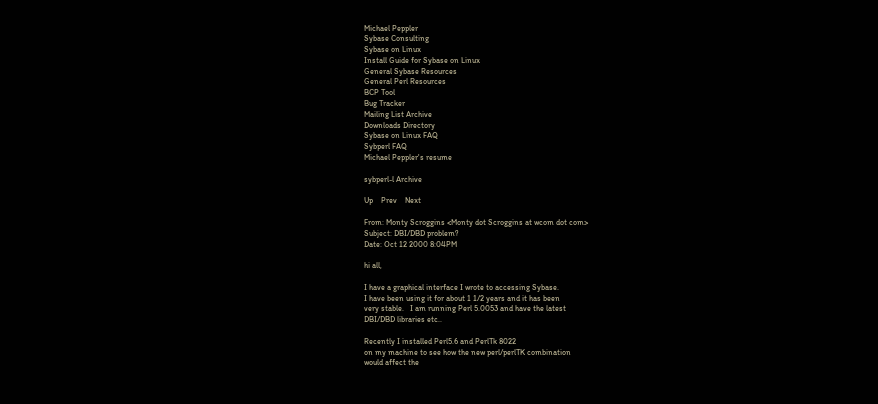Michael Peppler
Sybase Consulting
Sybase on Linux
Install Guide for Sybase on Linux
General Sybase Resources
General Perl Resources
BCP Tool
Bug Tracker
Mailing List Archive
Downloads Directory
Sybase on Linux FAQ
Sybperl FAQ
Michael Peppler's resume

sybperl-l Archive

Up    Prev    Next

From: Monty Scroggins <Monty dot Scroggins at wcom dot com>
Subject: DBI/DBD problem?
Date: Oct 12 2000 8:04PM

hi all,

I have a graphical interface I wrote to accessing Sybase.
I have been using it for about 1 1/2 years and it has been
very stable.   I am running Perl 5.0053 and have the latest
DBI/DBD libraries etc..

Recently I installed Perl5.6 and PerlTk 8022
on my machine to see how the new perl/perlTK combination
would affect the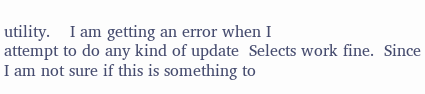utility.    I am getting an error when I
attempt to do any kind of update  Selects work fine.  Since
I am not sure if this is something to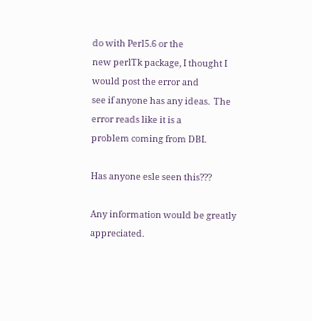do with Perl5.6 or the
new perlTk package, I thought I would post the error and
see if anyone has any ideas.  The error reads like it is a
problem coming from DBI.

Has anyone esle seen this???

Any information would be greatly appreciated.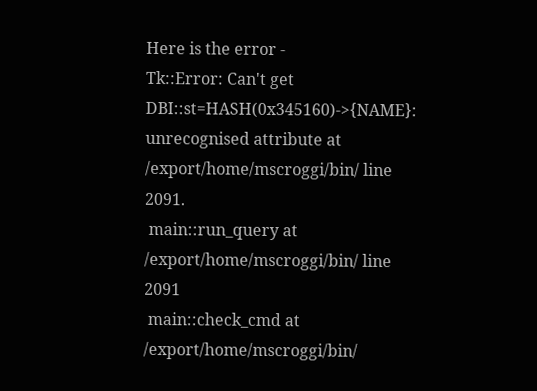Here is the error -
Tk::Error: Can't get DBI::st=HASH(0x345160)->{NAME}:
unrecognised attribute at /export/home/mscroggi/bin/ line 2091.
 main::run_query at /export/home/mscroggi/bin/ line 2091
 main::check_cmd at /export/home/mscroggi/bin/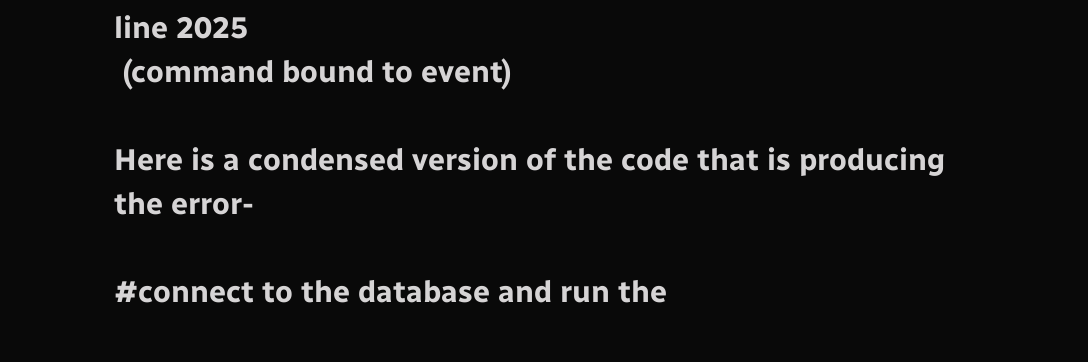line 2025
 (command bound to event)

Here is a condensed version of the code that is producing
the error-

#connect to the database and run the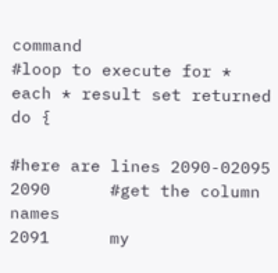command
#loop to execute for * each * result set returned
do {

#here are lines 2090-02095
2090      #get the column names
2091      my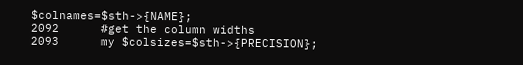$colnames=$sth->{NAME};
2092      #get the column widths
2093      my $colsizes=$sth->{PRECISION};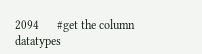2094      #get the column datatypes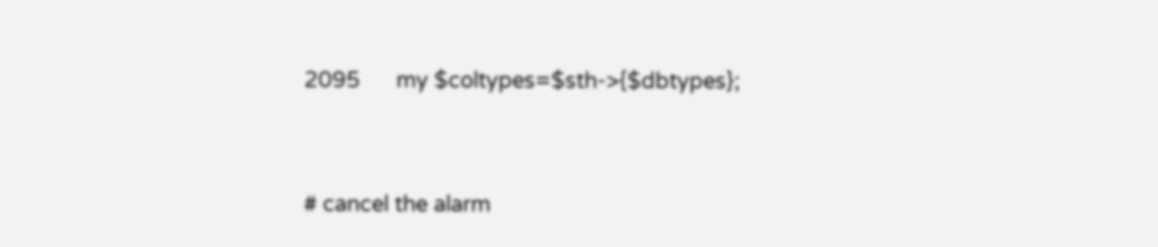2095      my $coltypes=$sth->{$dbtypes};


# cancel the alarm